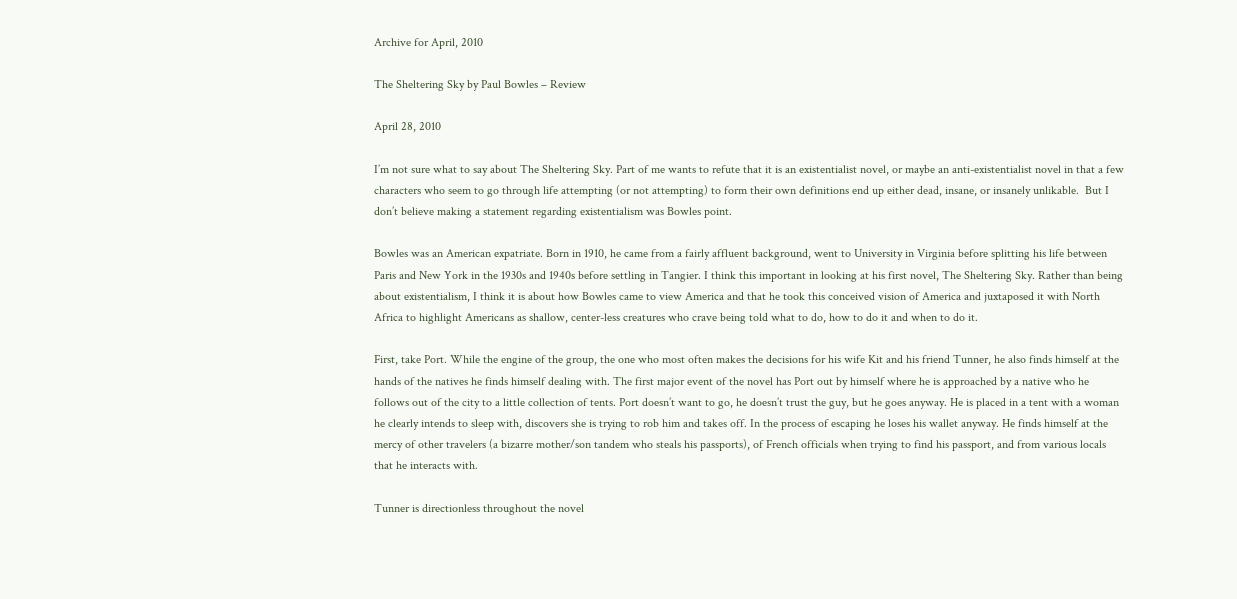Archive for April, 2010

The Sheltering Sky by Paul Bowles – Review

April 28, 2010

I’m not sure what to say about The Sheltering Sky. Part of me wants to refute that it is an existentialist novel, or maybe an anti-existentialist novel in that a few characters who seem to go through life attempting (or not attempting) to form their own definitions end up either dead, insane, or insanely unlikable.  But I don’t believe making a statement regarding existentialism was Bowles point.

Bowles was an American expatriate. Born in 1910, he came from a fairly affluent background, went to University in Virginia before splitting his life between Paris and New York in the 1930s and 1940s before settling in Tangier. I think this important in looking at his first novel, The Sheltering Sky. Rather than being about existentialism, I think it is about how Bowles came to view America and that he took this conceived vision of America and juxtaposed it with North Africa to highlight Americans as shallow, center-less creatures who crave being told what to do, how to do it and when to do it.

First, take Port. While the engine of the group, the one who most often makes the decisions for his wife Kit and his friend Tunner, he also finds himself at the hands of the natives he finds himself dealing with. The first major event of the novel has Port out by himself where he is approached by a native who he follows out of the city to a little collection of tents. Port doesn’t want to go, he doesn’t trust the guy, but he goes anyway. He is placed in a tent with a woman he clearly intends to sleep with, discovers she is trying to rob him and takes off. In the process of escaping he loses his wallet anyway. He finds himself at the mercy of other travelers (a bizarre mother/son tandem who steals his passports), of French officials when trying to find his passport, and from various locals that he interacts with.

Tunner is directionless throughout the novel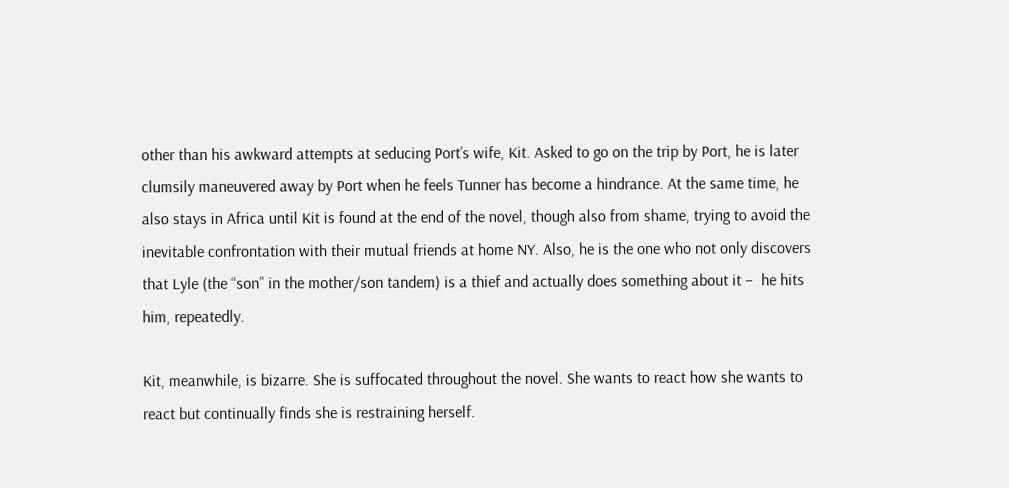other than his awkward attempts at seducing Port’s wife, Kit. Asked to go on the trip by Port, he is later clumsily maneuvered away by Port when he feels Tunner has become a hindrance. At the same time, he also stays in Africa until Kit is found at the end of the novel, though also from shame, trying to avoid the inevitable confrontation with their mutual friends at home NY. Also, he is the one who not only discovers that Lyle (the “son” in the mother/son tandem) is a thief and actually does something about it –  he hits him, repeatedly.

Kit, meanwhile, is bizarre. She is suffocated throughout the novel. She wants to react how she wants to react but continually finds she is restraining herself.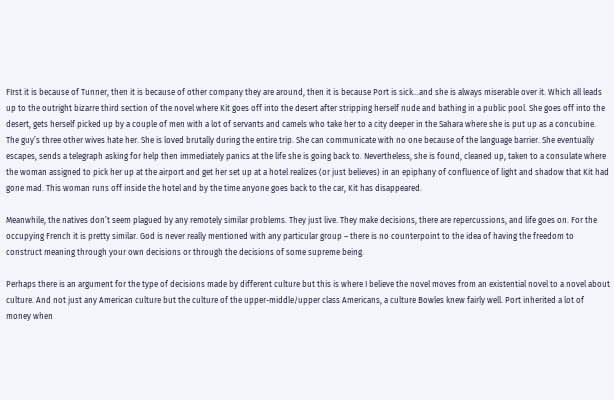FIrst it is because of Tunner, then it is because of other company they are around, then it is because Port is sick…and she is always miserable over it. Which all leads up to the outright bizarre third section of the novel where Kit goes off into the desert after stripping herself nude and bathing in a public pool. She goes off into the desert, gets herself picked up by a couple of men with a lot of servants and camels who take her to a city deeper in the Sahara where she is put up as a concubine. The guy’s three other wives hate her. She is loved brutally during the entire trip. She can communicate with no one because of the language barrier. She eventually escapes, sends a telegraph asking for help then immediately panics at the life she is going back to. Nevertheless, she is found, cleaned up, taken to a consulate where the woman assigned to pick her up at the airport and get her set up at a hotel realizes (or just believes) in an epiphany of confluence of light and shadow that Kit had gone mad. This woman runs off inside the hotel and by the time anyone goes back to the car, Kit has disappeared.

Meanwhile, the natives don’t seem plagued by any remotely similar problems. They just live. They make decisions, there are repercussions, and life goes on. For the occupying French it is pretty similar. God is never really mentioned with any particular group – there is no counterpoint to the idea of having the freedom to construct meaning through your own decisions or through the decisions of some supreme being.

Perhaps there is an argument for the type of decisions made by different culture but this is where I believe the novel moves from an existential novel to a novel about culture. And not just any American culture but the culture of the upper-middle/upper class Americans, a culture Bowles knew fairly well. Port inherited a lot of money when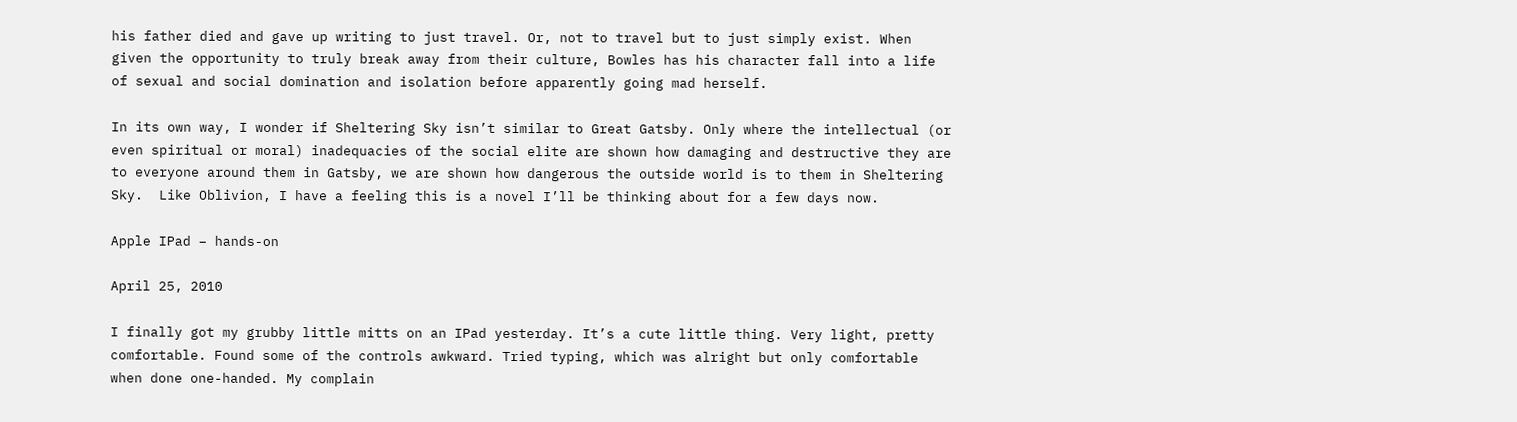his father died and gave up writing to just travel. Or, not to travel but to just simply exist. When given the opportunity to truly break away from their culture, Bowles has his character fall into a life of sexual and social domination and isolation before apparently going mad herself.

In its own way, I wonder if Sheltering Sky isn’t similar to Great Gatsby. Only where the intellectual (or even spiritual or moral) inadequacies of the social elite are shown how damaging and destructive they are to everyone around them in Gatsby, we are shown how dangerous the outside world is to them in Sheltering Sky.  Like Oblivion, I have a feeling this is a novel I’ll be thinking about for a few days now.

Apple IPad – hands-on

April 25, 2010

I finally got my grubby little mitts on an IPad yesterday. It’s a cute little thing. Very light, pretty comfortable. Found some of the controls awkward. Tried typing, which was alright but only comfortable when done one-handed. My complain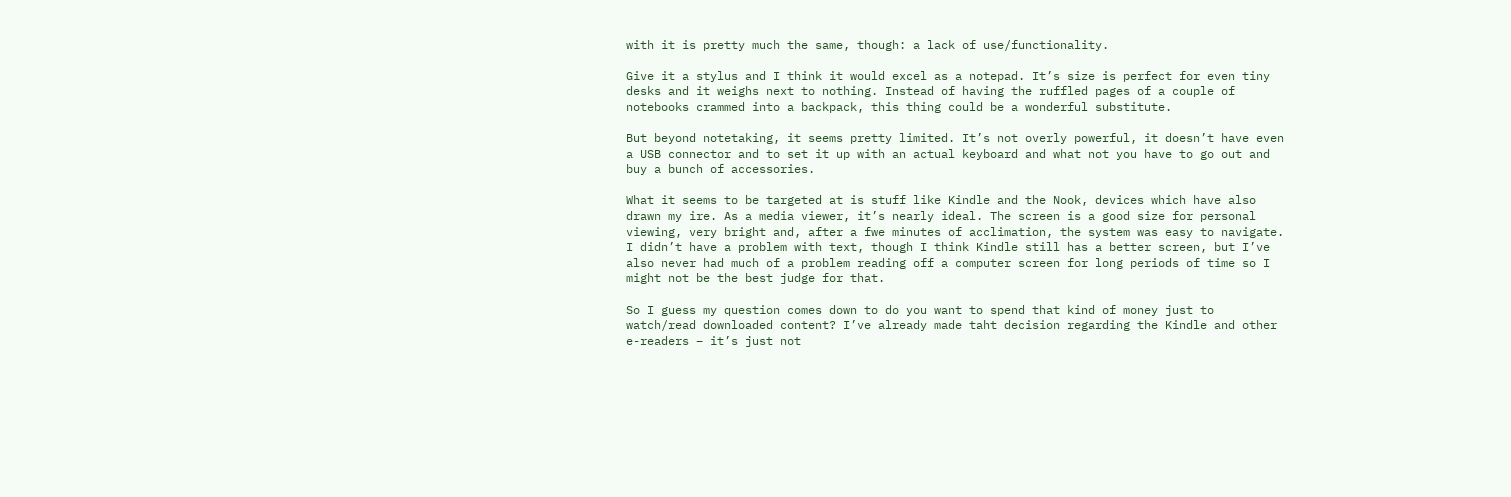with it is pretty much the same, though: a lack of use/functionality.

Give it a stylus and I think it would excel as a notepad. It’s size is perfect for even tiny desks and it weighs next to nothing. Instead of having the ruffled pages of a couple of notebooks crammed into a backpack, this thing could be a wonderful substitute.

But beyond notetaking, it seems pretty limited. It’s not overly powerful, it doesn’t have even a USB connector and to set it up with an actual keyboard and what not you have to go out and buy a bunch of accessories.

What it seems to be targeted at is stuff like Kindle and the Nook, devices which have also drawn my ire. As a media viewer, it’s nearly ideal. The screen is a good size for personal viewing, very bright and, after a fwe minutes of acclimation, the system was easy to navigate. I didn’t have a problem with text, though I think Kindle still has a better screen, but I’ve also never had much of a problem reading off a computer screen for long periods of time so I might not be the best judge for that.

So I guess my question comes down to do you want to spend that kind of money just to watch/read downloaded content? I’ve already made taht decision regarding the Kindle and other e-readers – it’s just not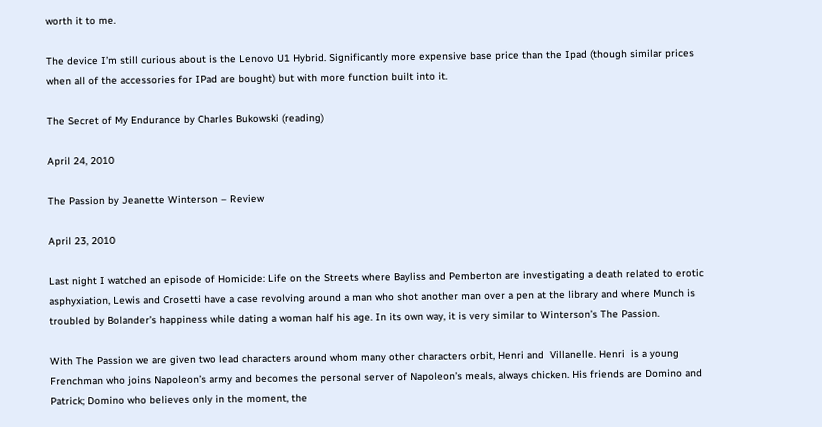worth it to me.

The device I’m still curious about is the Lenovo U1 Hybrid. Significantly more expensive base price than the Ipad (though similar prices when all of the accessories for IPad are bought) but with more function built into it.

The Secret of My Endurance by Charles Bukowski (reading)

April 24, 2010

The Passion by Jeanette Winterson – Review

April 23, 2010

Last night I watched an episode of Homicide: Life on the Streets where Bayliss and Pemberton are investigating a death related to erotic asphyxiation, Lewis and Crosetti have a case revolving around a man who shot another man over a pen at the library and where Munch is troubled by Bolander’s happiness while dating a woman half his age. In its own way, it is very similar to Winterson’s The Passion.

With The Passion we are given two lead characters around whom many other characters orbit, Henri and  Villanelle. Henri  is a young Frenchman who joins Napoleon’s army and becomes the personal server of Napoleon’s meals, always chicken. His friends are Domino and Patrick; Domino who believes only in the moment, the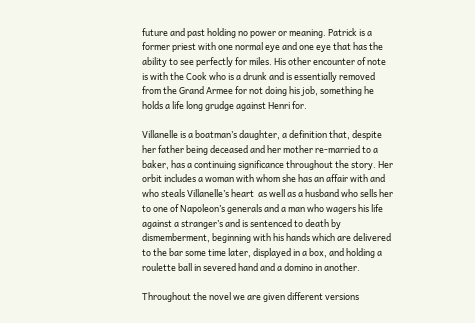future and past holding no power or meaning. Patrick is a former priest with one normal eye and one eye that has the ability to see perfectly for miles. His other encounter of note is with the Cook who is a drunk and is essentially removed from the Grand Armee for not doing his job, something he holds a life long grudge against Henri for.

Villanelle is a boatman’s daughter, a definition that, despite her father being deceased and her mother re-married to a baker, has a continuing significance throughout the story. Her orbit includes a woman with whom she has an affair with and who steals Villanelle’s heart  as well as a husband who sells her to one of Napoleon’s generals and a man who wagers his life against a stranger’s and is sentenced to death by dismemberment, beginning with his hands which are delivered to the bar some time later, displayed in a box, and holding a roulette ball in severed hand and a domino in another.

Throughout the novel we are given different versions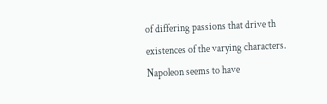of differing passions that drive th existences of the varying characters. Napoleon seems to have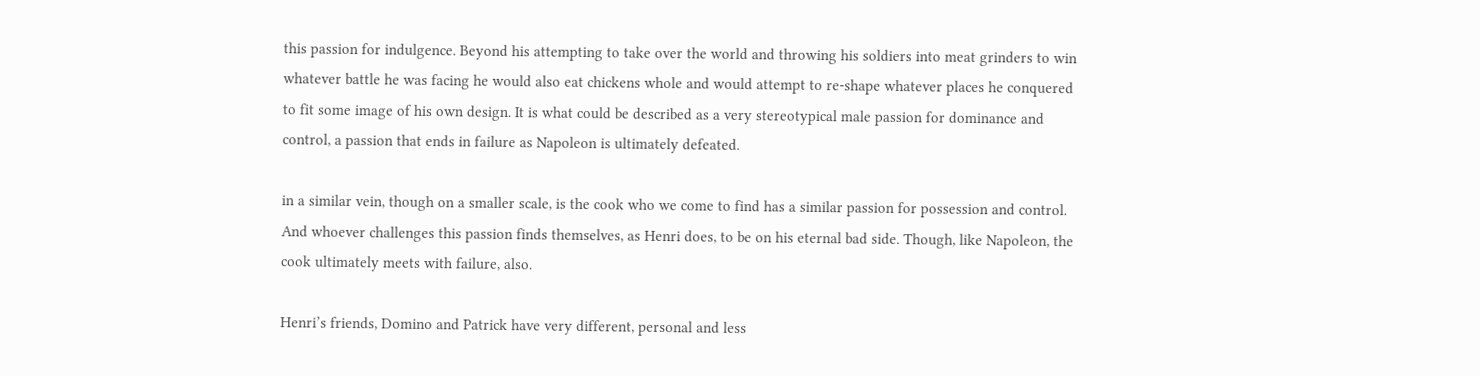this passion for indulgence. Beyond his attempting to take over the world and throwing his soldiers into meat grinders to win whatever battle he was facing he would also eat chickens whole and would attempt to re-shape whatever places he conquered to fit some image of his own design. It is what could be described as a very stereotypical male passion for dominance and control, a passion that ends in failure as Napoleon is ultimately defeated.

in a similar vein, though on a smaller scale, is the cook who we come to find has a similar passion for possession and control. And whoever challenges this passion finds themselves, as Henri does, to be on his eternal bad side. Though, like Napoleon, the cook ultimately meets with failure, also.

Henri’s friends, Domino and Patrick have very different, personal and less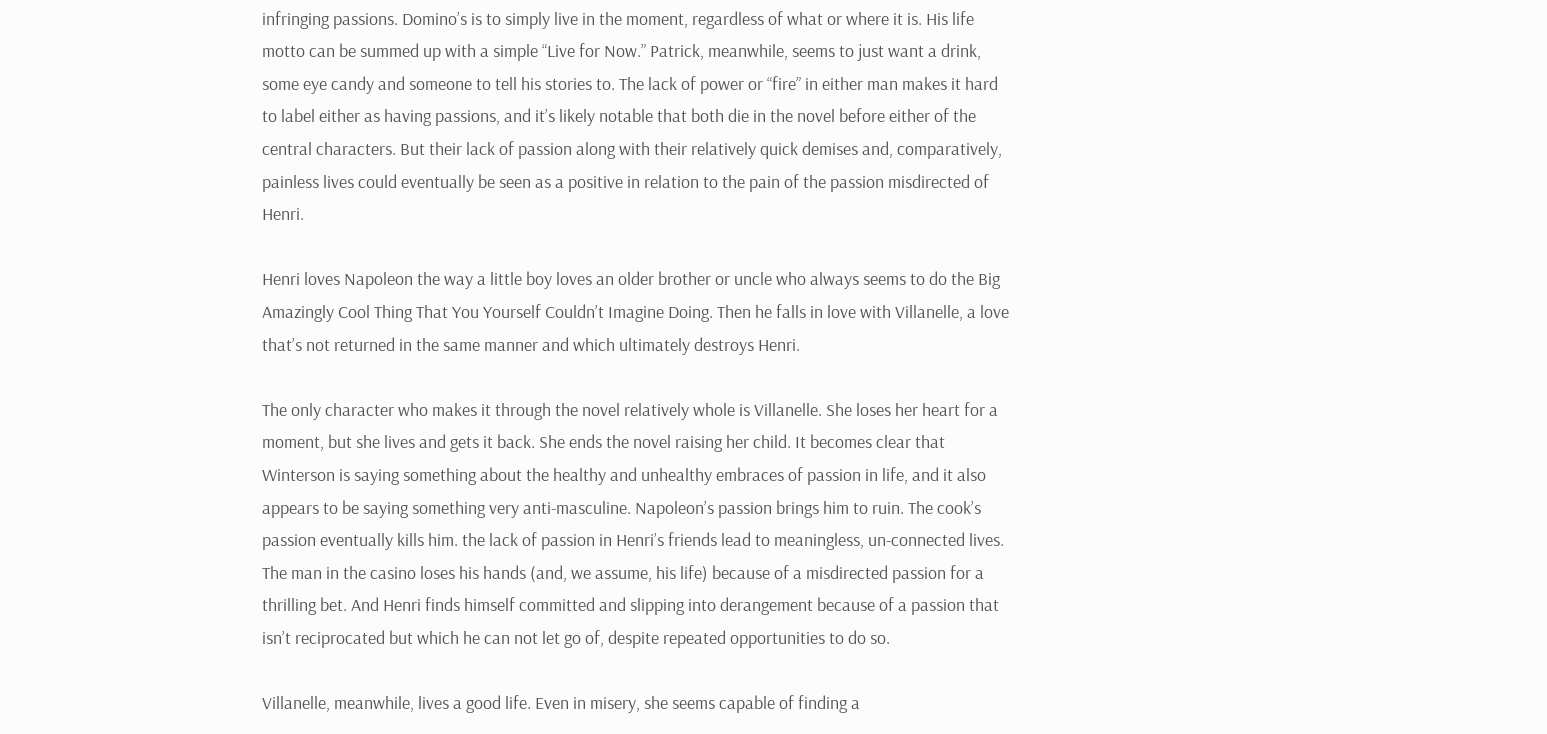infringing passions. Domino’s is to simply live in the moment, regardless of what or where it is. His life motto can be summed up with a simple “Live for Now.” Patrick, meanwhile, seems to just want a drink, some eye candy and someone to tell his stories to. The lack of power or “fire” in either man makes it hard to label either as having passions, and it’s likely notable that both die in the novel before either of the central characters. But their lack of passion along with their relatively quick demises and, comparatively, painless lives could eventually be seen as a positive in relation to the pain of the passion misdirected of Henri.

Henri loves Napoleon the way a little boy loves an older brother or uncle who always seems to do the Big Amazingly Cool Thing That You Yourself Couldn’t Imagine Doing. Then he falls in love with Villanelle, a love that’s not returned in the same manner and which ultimately destroys Henri.

The only character who makes it through the novel relatively whole is Villanelle. She loses her heart for a moment, but she lives and gets it back. She ends the novel raising her child. It becomes clear that Winterson is saying something about the healthy and unhealthy embraces of passion in life, and it also appears to be saying something very anti-masculine. Napoleon’s passion brings him to ruin. The cook’s passion eventually kills him. the lack of passion in Henri’s friends lead to meaningless, un-connected lives. The man in the casino loses his hands (and, we assume, his life) because of a misdirected passion for a thrilling bet. And Henri finds himself committed and slipping into derangement because of a passion that isn’t reciprocated but which he can not let go of, despite repeated opportunities to do so.

Villanelle, meanwhile, lives a good life. Even in misery, she seems capable of finding a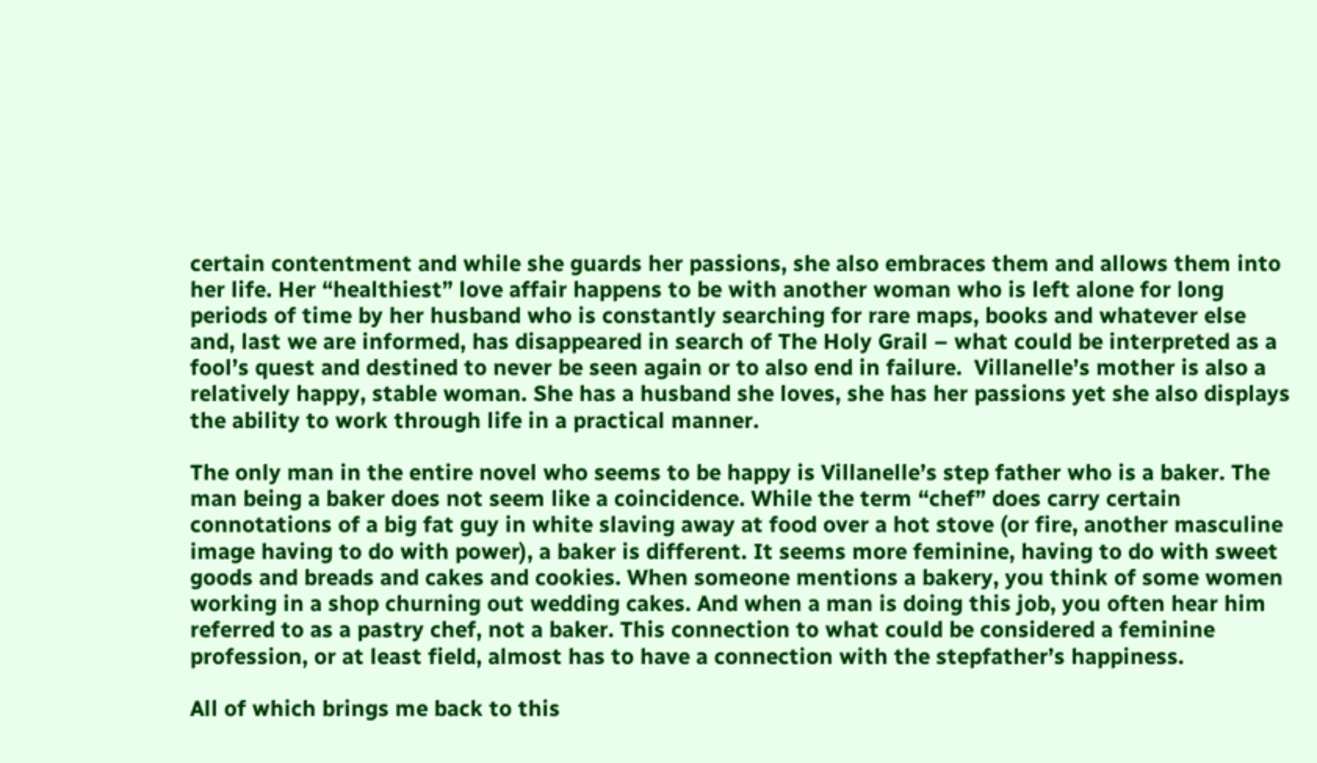certain contentment and while she guards her passions, she also embraces them and allows them into her life. Her “healthiest” love affair happens to be with another woman who is left alone for long periods of time by her husband who is constantly searching for rare maps, books and whatever else and, last we are informed, has disappeared in search of The Holy Grail – what could be interpreted as a fool’s quest and destined to never be seen again or to also end in failure.  Villanelle’s mother is also a relatively happy, stable woman. She has a husband she loves, she has her passions yet she also displays the ability to work through life in a practical manner.

The only man in the entire novel who seems to be happy is Villanelle’s step father who is a baker. The man being a baker does not seem like a coincidence. While the term “chef” does carry certain connotations of a big fat guy in white slaving away at food over a hot stove (or fire, another masculine image having to do with power), a baker is different. It seems more feminine, having to do with sweet goods and breads and cakes and cookies. When someone mentions a bakery, you think of some women working in a shop churning out wedding cakes. And when a man is doing this job, you often hear him referred to as a pastry chef, not a baker. This connection to what could be considered a feminine profession, or at least field, almost has to have a connection with the stepfather’s happiness.

All of which brings me back to this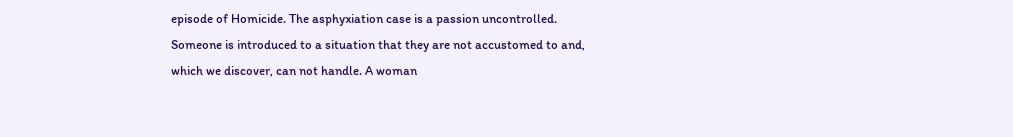episode of Homicide. The asphyxiation case is a passion uncontrolled. Someone is introduced to a situation that they are not accustomed to and, which we discover, can not handle. A woman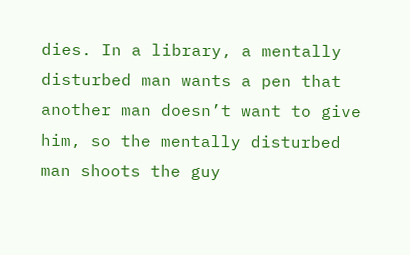dies. In a library, a mentally disturbed man wants a pen that another man doesn’t want to give him, so the mentally disturbed man shoots the guy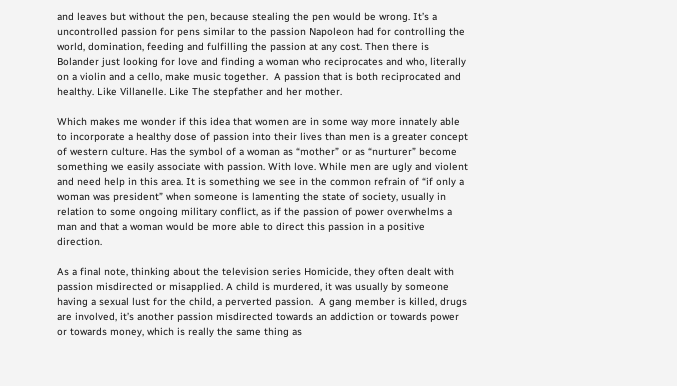and leaves but without the pen, because stealing the pen would be wrong. It’s a uncontrolled passion for pens similar to the passion Napoleon had for controlling the world, domination, feeding and fulfilling the passion at any cost. Then there is Bolander just looking for love and finding a woman who reciprocates and who, literally on a violin and a cello, make music together.  A passion that is both reciprocated and healthy. Like Villanelle. Like The stepfather and her mother.

Which makes me wonder if this idea that women are in some way more innately able to incorporate a healthy dose of passion into their lives than men is a greater concept of western culture. Has the symbol of a woman as “mother” or as “nurturer” become something we easily associate with passion. With love. While men are ugly and violent and need help in this area. It is something we see in the common refrain of “if only a woman was president” when someone is lamenting the state of society, usually in relation to some ongoing military conflict, as if the passion of power overwhelms a man and that a woman would be more able to direct this passion in a positive direction.

As a final note, thinking about the television series Homicide, they often dealt with passion misdirected or misapplied. A child is murdered, it was usually by someone having a sexual lust for the child, a perverted passion.  A gang member is killed, drugs are involved, it’s another passion misdirected towards an addiction or towards power or towards money, which is really the same thing as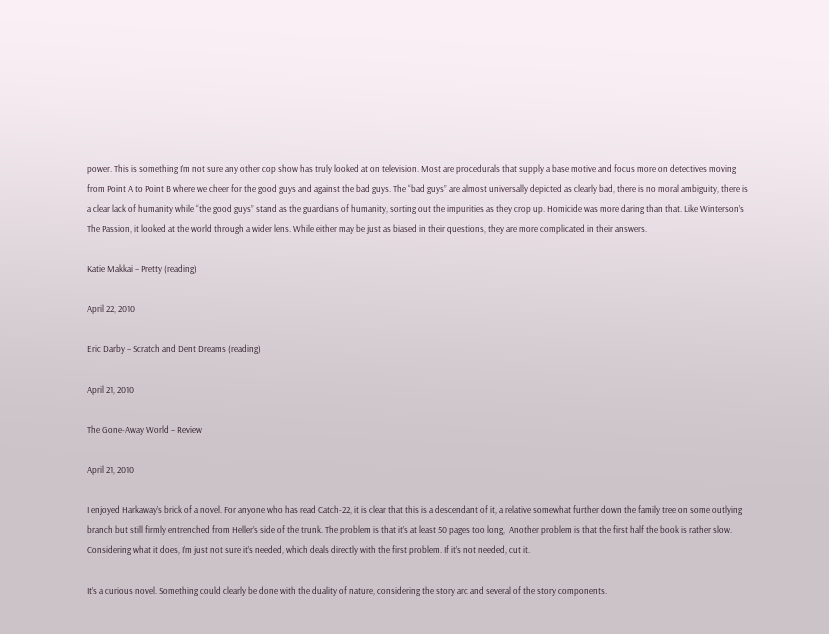power. This is something I’m not sure any other cop show has truly looked at on television. Most are procedurals that supply a base motive and focus more on detectives moving from Point A to Point B where we cheer for the good guys and against the bad guys. The “bad guys” are almost universally depicted as clearly bad, there is no moral ambiguity, there is a clear lack of humanity while “the good guys” stand as the guardians of humanity, sorting out the impurities as they crop up. Homicide was more daring than that. Like Winterson’s The Passion, it looked at the world through a wider lens. While either may be just as biased in their questions, they are more complicated in their answers.

Katie Makkai – Pretty (reading)

April 22, 2010

Eric Darby – Scratch and Dent Dreams (reading)

April 21, 2010

The Gone-Away World – Review

April 21, 2010

I enjoyed Harkaway’s brick of a novel. For anyone who has read Catch-22, it is clear that this is a descendant of it, a relative somewhat further down the family tree on some outlying branch but still firmly entrenched from Heller’s side of the trunk. The problem is that it’s at least 50 pages too long,  Another problem is that the first half the book is rather slow. Considering what it does, I’m just not sure it’s needed, which deals directly with the first problem. If it’s not needed, cut it.

It’s a curious novel. Something could clearly be done with the duality of nature, considering the story arc and several of the story components.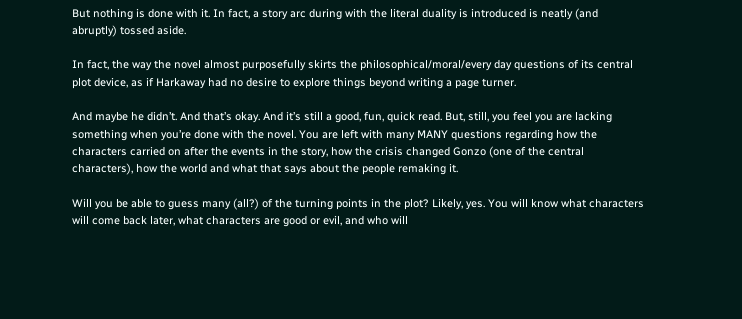But nothing is done with it. In fact, a story arc during with the literal duality is introduced is neatly (and abruptly) tossed aside.

In fact, the way the novel almost purposefully skirts the philosophical/moral/every day questions of its central plot device, as if Harkaway had no desire to explore things beyond writing a page turner.

And maybe he didn’t. And that’s okay. And it’s still a good, fun, quick read. But, still, you feel you are lacking something when you’re done with the novel. You are left with many MANY questions regarding how the characters carried on after the events in the story, how the crisis changed Gonzo (one of the central characters), how the world and what that says about the people remaking it.

Will you be able to guess many (all?) of the turning points in the plot? Likely, yes. You will know what characters will come back later, what characters are good or evil, and who will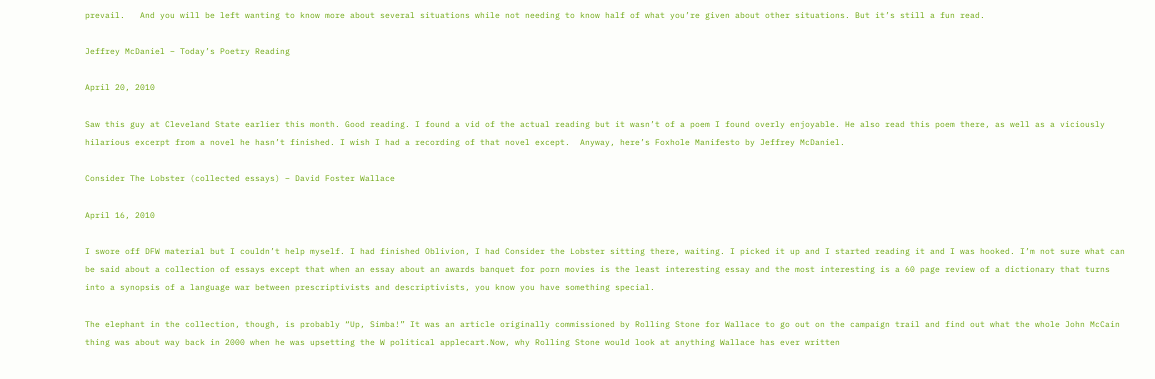prevail.   And you will be left wanting to know more about several situations while not needing to know half of what you’re given about other situations. But it’s still a fun read.

Jeffrey McDaniel – Today’s Poetry Reading

April 20, 2010

Saw this guy at Cleveland State earlier this month. Good reading. I found a vid of the actual reading but it wasn’t of a poem I found overly enjoyable. He also read this poem there, as well as a viciously hilarious excerpt from a novel he hasn’t finished. I wish I had a recording of that novel except.  Anyway, here’s Foxhole Manifesto by Jeffrey McDaniel.

Consider The Lobster (collected essays) – David Foster Wallace

April 16, 2010

I swore off DFW material but I couldn’t help myself. I had finished Oblivion, I had Consider the Lobster sitting there, waiting. I picked it up and I started reading it and I was hooked. I’m not sure what can be said about a collection of essays except that when an essay about an awards banquet for porn movies is the least interesting essay and the most interesting is a 60 page review of a dictionary that turns into a synopsis of a language war between prescriptivists and descriptivists, you know you have something special.

The elephant in the collection, though, is probably “Up, Simba!” It was an article originally commissioned by Rolling Stone for Wallace to go out on the campaign trail and find out what the whole John McCain thing was about way back in 2000 when he was upsetting the W political applecart.Now, why Rolling Stone would look at anything Wallace has ever written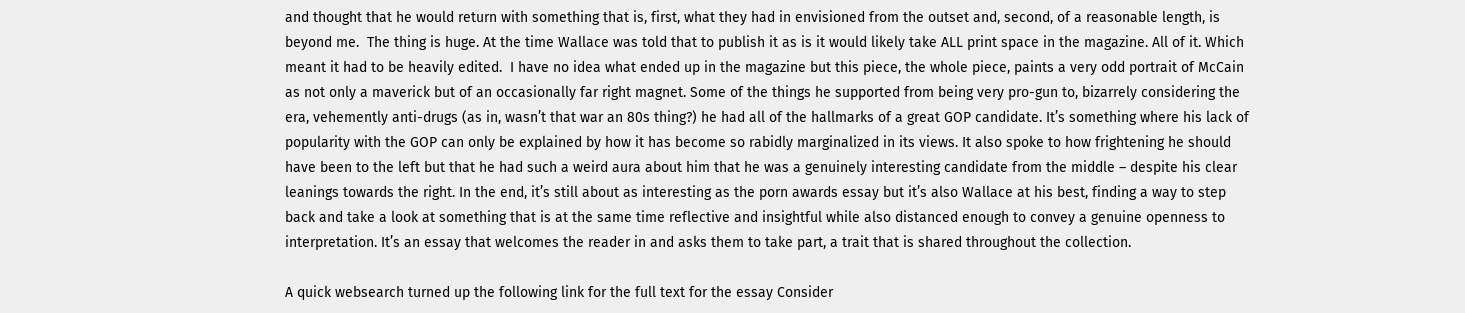and thought that he would return with something that is, first, what they had in envisioned from the outset and, second, of a reasonable length, is beyond me.  The thing is huge. At the time Wallace was told that to publish it as is it would likely take ALL print space in the magazine. All of it. Which meant it had to be heavily edited.  I have no idea what ended up in the magazine but this piece, the whole piece, paints a very odd portrait of McCain as not only a maverick but of an occasionally far right magnet. Some of the things he supported from being very pro-gun to, bizarrely considering the era, vehemently anti-drugs (as in, wasn’t that war an 80s thing?) he had all of the hallmarks of a great GOP candidate. It’s something where his lack of popularity with the GOP can only be explained by how it has become so rabidly marginalized in its views. It also spoke to how frightening he should have been to the left but that he had such a weird aura about him that he was a genuinely interesting candidate from the middle – despite his clear leanings towards the right. In the end, it’s still about as interesting as the porn awards essay but it’s also Wallace at his best, finding a way to step back and take a look at something that is at the same time reflective and insightful while also distanced enough to convey a genuine openness to interpretation. It’s an essay that welcomes the reader in and asks them to take part, a trait that is shared throughout the collection.

A quick websearch turned up the following link for the full text for the essay Consider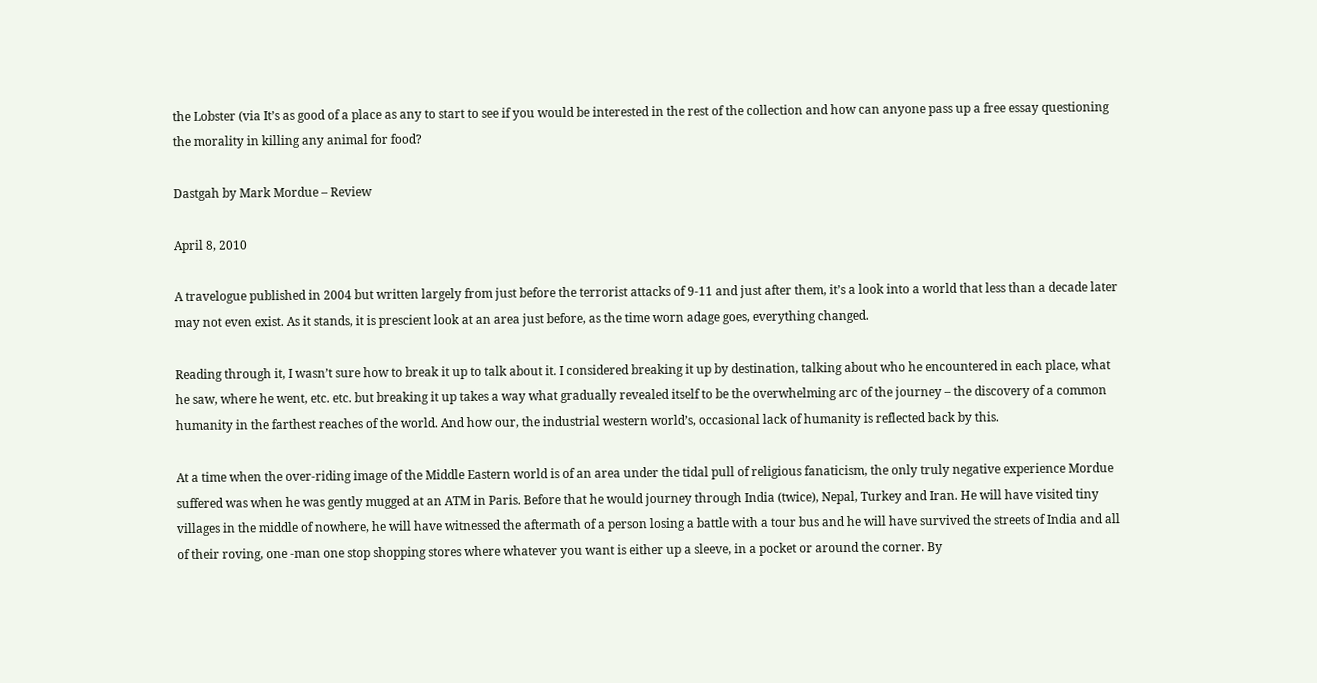the Lobster (via It’s as good of a place as any to start to see if you would be interested in the rest of the collection and how can anyone pass up a free essay questioning the morality in killing any animal for food?

Dastgah by Mark Mordue – Review

April 8, 2010

A travelogue published in 2004 but written largely from just before the terrorist attacks of 9-11 and just after them, it’s a look into a world that less than a decade later may not even exist. As it stands, it is prescient look at an area just before, as the time worn adage goes, everything changed.

Reading through it, I wasn’t sure how to break it up to talk about it. I considered breaking it up by destination, talking about who he encountered in each place, what he saw, where he went, etc. etc. but breaking it up takes a way what gradually revealed itself to be the overwhelming arc of the journey – the discovery of a common humanity in the farthest reaches of the world. And how our, the industrial western world’s, occasional lack of humanity is reflected back by this.

At a time when the over-riding image of the Middle Eastern world is of an area under the tidal pull of religious fanaticism, the only truly negative experience Mordue suffered was when he was gently mugged at an ATM in Paris. Before that he would journey through India (twice), Nepal, Turkey and Iran. He will have visited tiny villages in the middle of nowhere, he will have witnessed the aftermath of a person losing a battle with a tour bus and he will have survived the streets of India and all of their roving, one -man one stop shopping stores where whatever you want is either up a sleeve, in a pocket or around the corner. By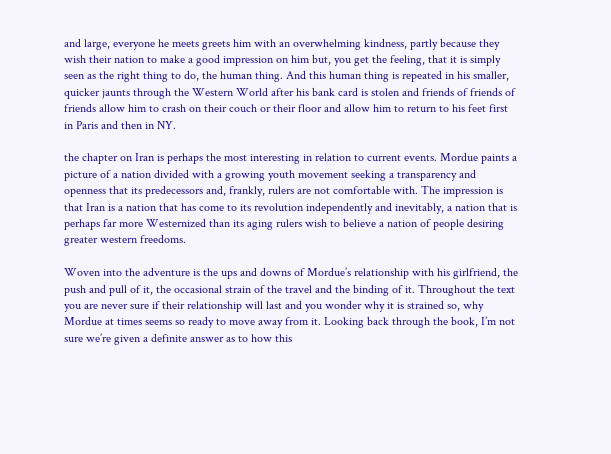and large, everyone he meets greets him with an overwhelming kindness, partly because they wish their nation to make a good impression on him but, you get the feeling, that it is simply seen as the right thing to do, the human thing. And this human thing is repeated in his smaller, quicker jaunts through the Western World after his bank card is stolen and friends of friends of friends allow him to crash on their couch or their floor and allow him to return to his feet first in Paris and then in NY.

the chapter on Iran is perhaps the most interesting in relation to current events. Mordue paints a picture of a nation divided with a growing youth movement seeking a transparency and openness that its predecessors and, frankly, rulers are not comfortable with. The impression is that Iran is a nation that has come to its revolution independently and inevitably, a nation that is perhaps far more Westernized than its aging rulers wish to believe a nation of people desiring greater western freedoms.

Woven into the adventure is the ups and downs of Mordue’s relationship with his girlfriend, the push and pull of it, the occasional strain of the travel and the binding of it. Throughout the text you are never sure if their relationship will last and you wonder why it is strained so, why Mordue at times seems so ready to move away from it. Looking back through the book, I’m not sure we’re given a definite answer as to how this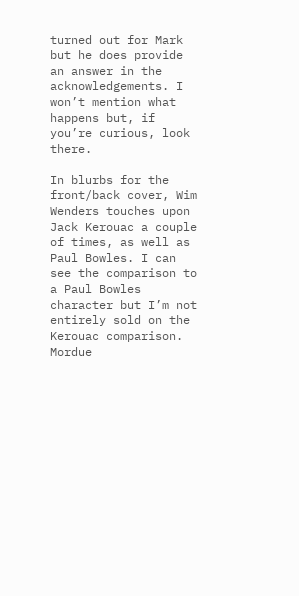turned out for Mark but he does provide an answer in the acknowledgements. I won’t mention what happens but, if you’re curious, look there.

In blurbs for the front/back cover, Wim Wenders touches upon Jack Kerouac a couple of times, as well as Paul Bowles. I can see the comparison to a Paul Bowles character but I’m not entirely sold on the Kerouac comparison. Mordue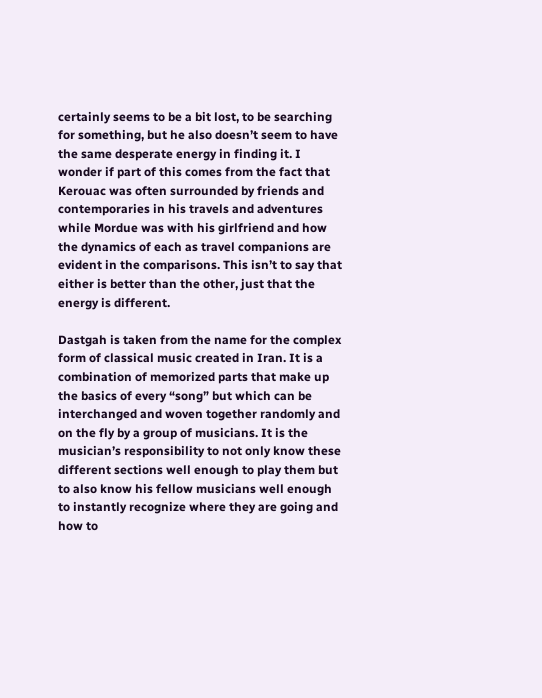certainly seems to be a bit lost, to be searching for something, but he also doesn’t seem to have the same desperate energy in finding it. I wonder if part of this comes from the fact that Kerouac was often surrounded by friends and contemporaries in his travels and adventures while Mordue was with his girlfriend and how the dynamics of each as travel companions are evident in the comparisons. This isn’t to say that either is better than the other, just that the energy is different.

Dastgah is taken from the name for the complex form of classical music created in Iran. It is a combination of memorized parts that make up the basics of every “song” but which can be interchanged and woven together randomly and on the fly by a group of musicians. It is the musician’s responsibility to not only know these different sections well enough to play them but to also know his fellow musicians well enough to instantly recognize where they are going and how to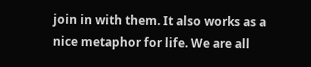join in with them. It also works as a nice metaphor for life. We are all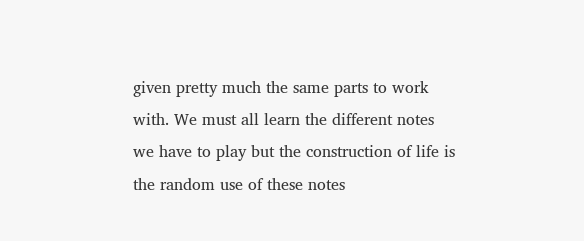given pretty much the same parts to work with. We must all learn the different notes we have to play but the construction of life is the random use of these notes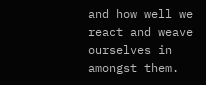and how well we react and weave ourselves in amongst them.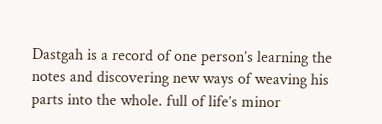Dastgah is a record of one person’s learning the notes and discovering new ways of weaving his parts into the whole. full of life’s minor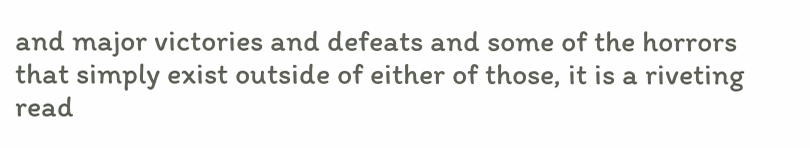and major victories and defeats and some of the horrors that simply exist outside of either of those, it is a riveting read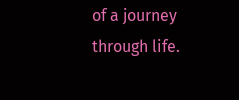of a journey through life.